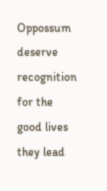Oppossum deserve recognition for the good lives they lead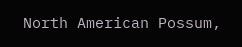North American Possum,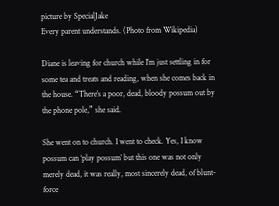picture by SpecialJake
Every parent understands. (Photo from Wikipedia)

Diane is leaving for church while I’m just settling in for some tea and treats and reading, when she comes back in the house. “There’s a poor, dead, bloody possum out by the phone pole,” she said.

She went on to church. I went to check. Yes, I know possum can ‘play possum’ but this one was not only merely dead, it was really, most sincerely dead, of blunt-force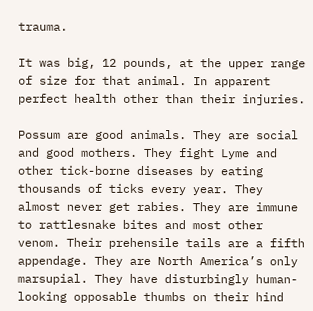trauma.

It was big, 12 pounds, at the upper range of size for that animal. In apparent perfect health other than their injuries.

Possum are good animals. They are social and good mothers. They fight Lyme and other tick-borne diseases by eating thousands of ticks every year. They almost never get rabies. They are immune to rattlesnake bites and most other venom. Their prehensile tails are a fifth appendage. They are North America’s only marsupial. They have disturbingly human-looking opposable thumbs on their hind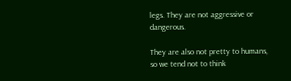legs. They are not aggressive or dangerous.

They are also not pretty to humans, so we tend not to think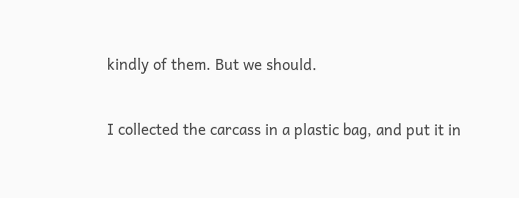kindly of them. But we should.

I collected the carcass in a plastic bag, and put it in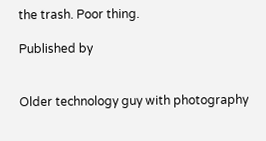the trash. Poor thing.

Published by


Older technology guy with photography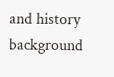and history background